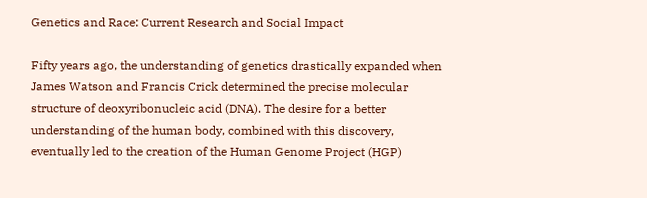Genetics and Race: Current Research and Social Impact

Fifty years ago, the understanding of genetics drastically expanded when James Watson and Francis Crick determined the precise molecular structure of deoxyribonucleic acid (DNA). The desire for a better understanding of the human body, combined with this discovery, eventually led to the creation of the Human Genome Project (HGP)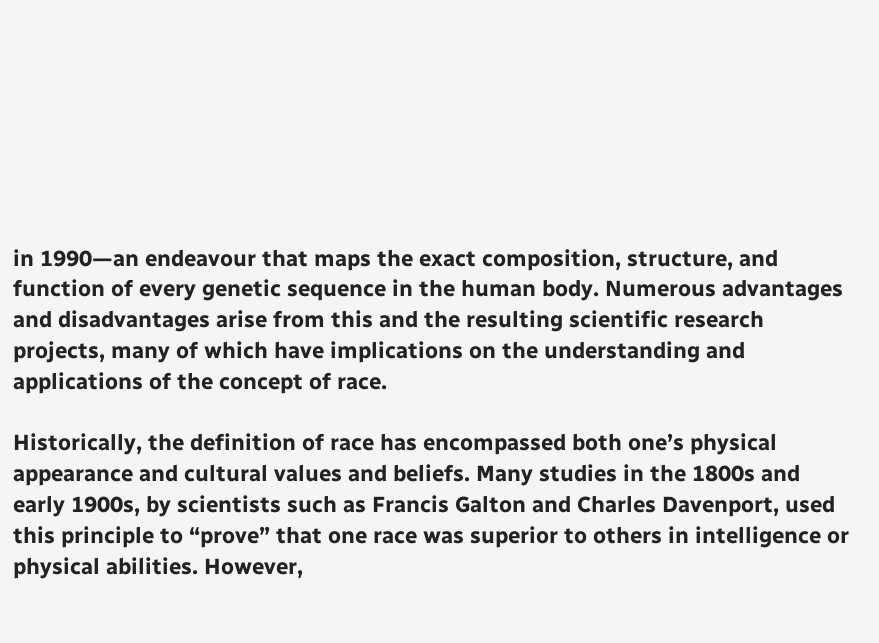in 1990—an endeavour that maps the exact composition, structure, and function of every genetic sequence in the human body. Numerous advantages and disadvantages arise from this and the resulting scientific research projects, many of which have implications on the understanding and applications of the concept of race.

Historically, the definition of race has encompassed both one’s physical appearance and cultural values and beliefs. Many studies in the 1800s and early 1900s, by scientists such as Francis Galton and Charles Davenport, used this principle to “prove” that one race was superior to others in intelligence or physical abilities. However,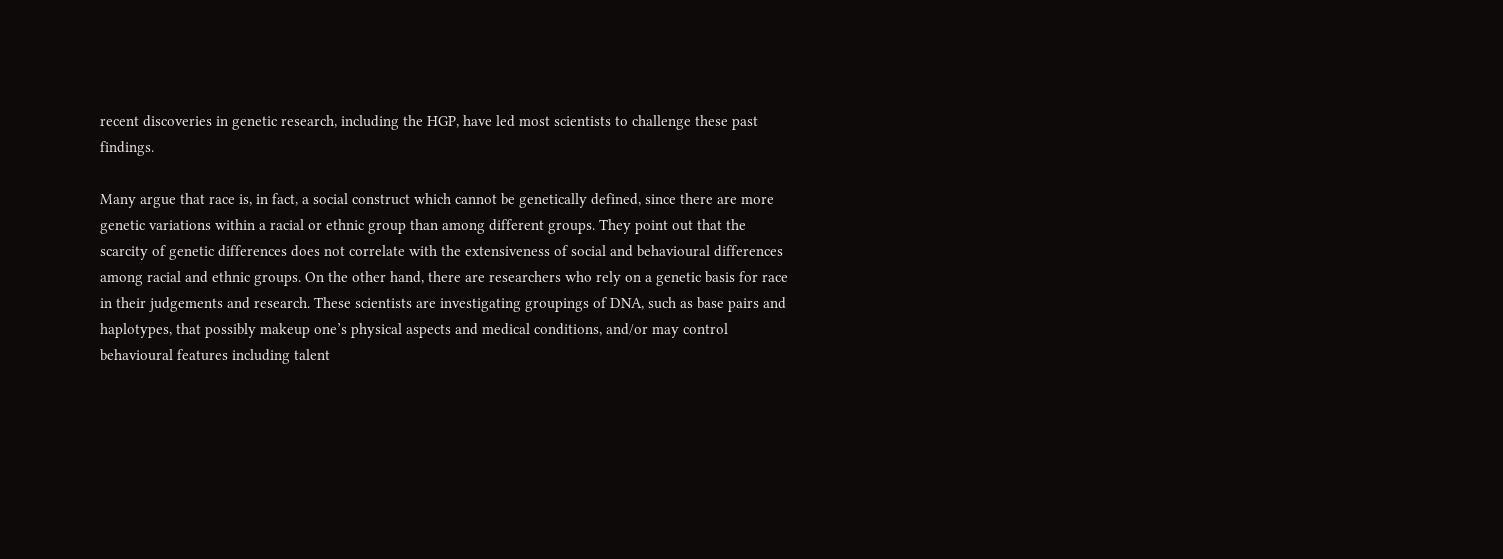recent discoveries in genetic research, including the HGP, have led most scientists to challenge these past findings.

Many argue that race is, in fact, a social construct which cannot be genetically defined, since there are more genetic variations within a racial or ethnic group than among different groups. They point out that the scarcity of genetic differences does not correlate with the extensiveness of social and behavioural differences among racial and ethnic groups. On the other hand, there are researchers who rely on a genetic basis for race in their judgements and research. These scientists are investigating groupings of DNA, such as base pairs and haplotypes, that possibly makeup one’s physical aspects and medical conditions, and/or may control behavioural features including talent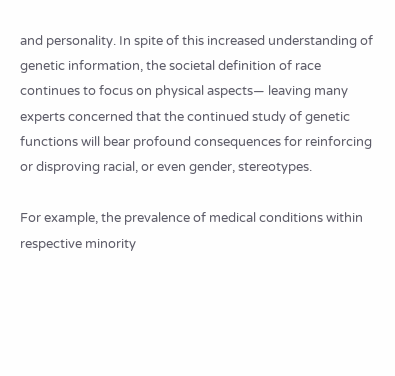and personality. In spite of this increased understanding of genetic information, the societal definition of race continues to focus on physical aspects— leaving many experts concerned that the continued study of genetic functions will bear profound consequences for reinforcing or disproving racial, or even gender, stereotypes.

For example, the prevalence of medical conditions within respective minority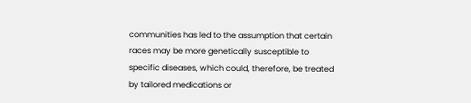communities has led to the assumption that certain races may be more genetically susceptible to specific diseases, which could, therefore, be treated by tailored medications or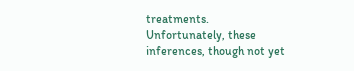treatments. Unfortunately, these inferences, though not yet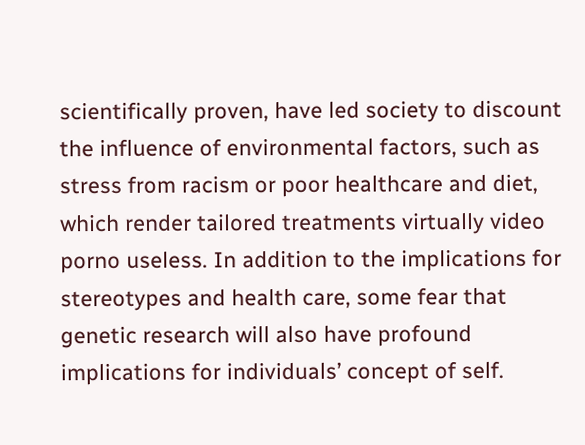scientifically proven, have led society to discount the influence of environmental factors, such as stress from racism or poor healthcare and diet, which render tailored treatments virtually video porno useless. In addition to the implications for stereotypes and health care, some fear that genetic research will also have profound implications for individuals’ concept of self.